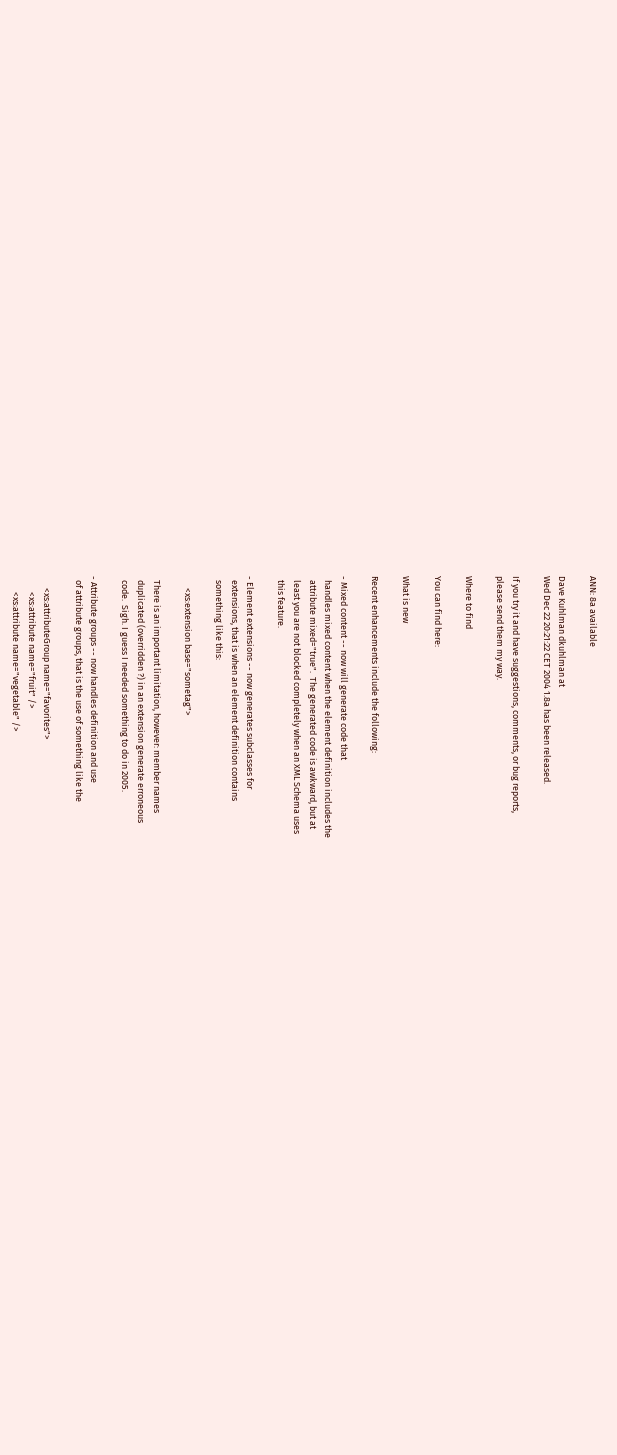ANN: 8a available

Dave Kuhlman dkuhlman at
Wed Dec 22 20:21:22 CET 2004 1.8a has been released.

If you try it and have suggestions, comments, or bug reports,
please send them my way.

Where to find

You can find here:

What is new

Recent enhancements include the following:

- Mixed content -- now will generate code that
  handles mixed content when the element definition includes the
  attribute mixed="true".  The generated code is awkward, but at
  least you are not blocked completely when an XML Schema uses
  this feature.

- Element extensions -- now generates subclasses for
  extensions, that is when an element definition contains
  something like this:

      <xs:extension base="sometag">

  There is an important limitation, however: member names
  duplicated (overridden ?) in an extension generate erroneous
  code.  Sigh. I guess I needed something to do in 2005.

- Attribute groups -- now handles definition and use
  of attribute groups, that is the use of something like the

      <xs:attributeGroup name="favorites">
        <xs:attribute name="fruit" />
        <xs:attribute name="vegetable" />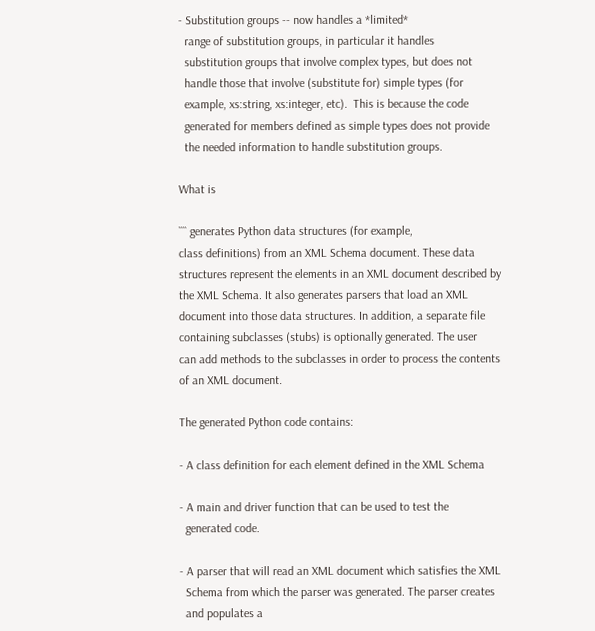- Substitution groups -- now handles a *limited*
  range of substitution groups, in particular it handles
  substitution groups that involve complex types, but does not
  handle those that involve (substitute for) simple types (for
  example, xs:string, xs:integer, etc).  This is because the code
  generated for members defined as simple types does not provide
  the needed information to handle substitution groups.

What is

```` generates Python data structures (for example,
class definitions) from an XML Schema document. These data
structures represent the elements in an XML document described by
the XML Schema. It also generates parsers that load an XML
document into those data structures. In addition, a separate file
containing subclasses (stubs) is optionally generated. The user
can add methods to the subclasses in order to process the contents
of an XML document.

The generated Python code contains:

- A class definition for each element defined in the XML Schema

- A main and driver function that can be used to test the
  generated code.

- A parser that will read an XML document which satisfies the XML
  Schema from which the parser was generated. The parser creates
  and populates a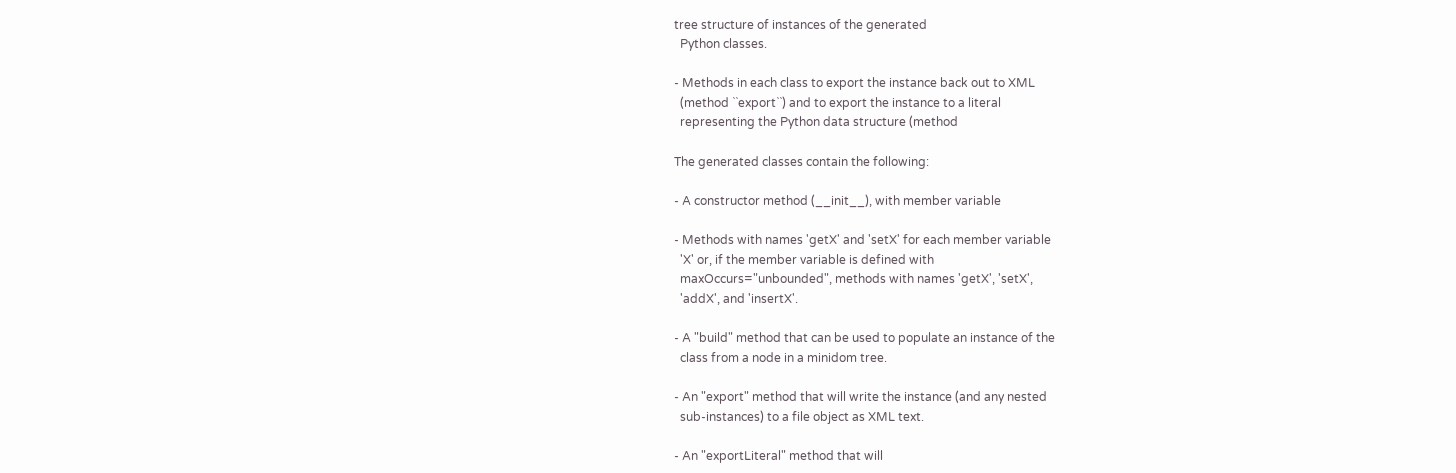tree structure of instances of the generated
  Python classes.

- Methods in each class to export the instance back out to XML
  (method ``export``) and to export the instance to a literal
  representing the Python data structure (method

The generated classes contain the following:

- A constructor method (__init__), with member variable

- Methods with names 'getX' and 'setX' for each member variable
  'X' or, if the member variable is defined with
  maxOccurs="unbounded", methods with names 'getX', 'setX',
  'addX', and 'insertX'.

- A "build" method that can be used to populate an instance of the
  class from a node in a minidom tree.

- An "export" method that will write the instance (and any nested
  sub-instances) to a file object as XML text.

- An "exportLiteral" method that will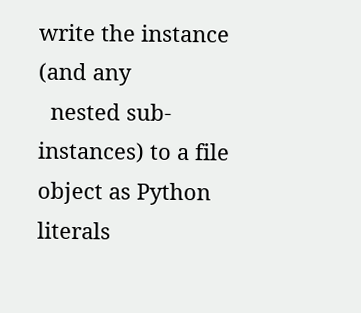write the instance (and any
  nested sub-instances) to a file object as Python literals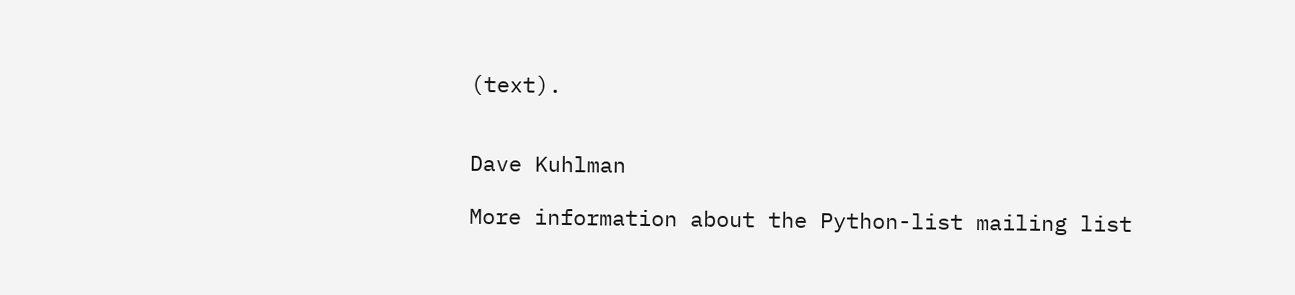(text).


Dave Kuhlman

More information about the Python-list mailing list